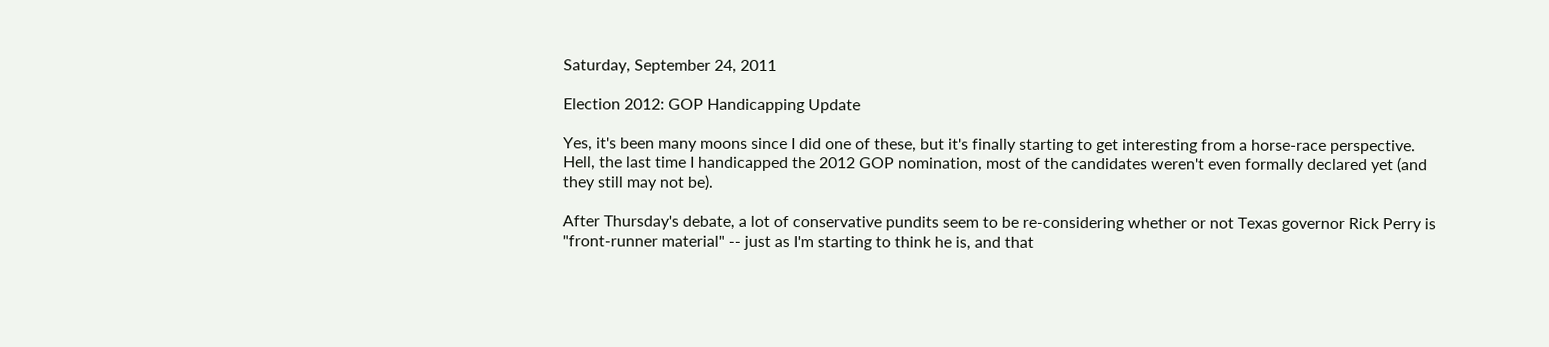Saturday, September 24, 2011

Election 2012: GOP Handicapping Update

Yes, it's been many moons since I did one of these, but it's finally starting to get interesting from a horse-race perspective. Hell, the last time I handicapped the 2012 GOP nomination, most of the candidates weren't even formally declared yet (and they still may not be).

After Thursday's debate, a lot of conservative pundits seem to be re-considering whether or not Texas governor Rick Perry is "front-runner material" -- just as I'm starting to think he is, and that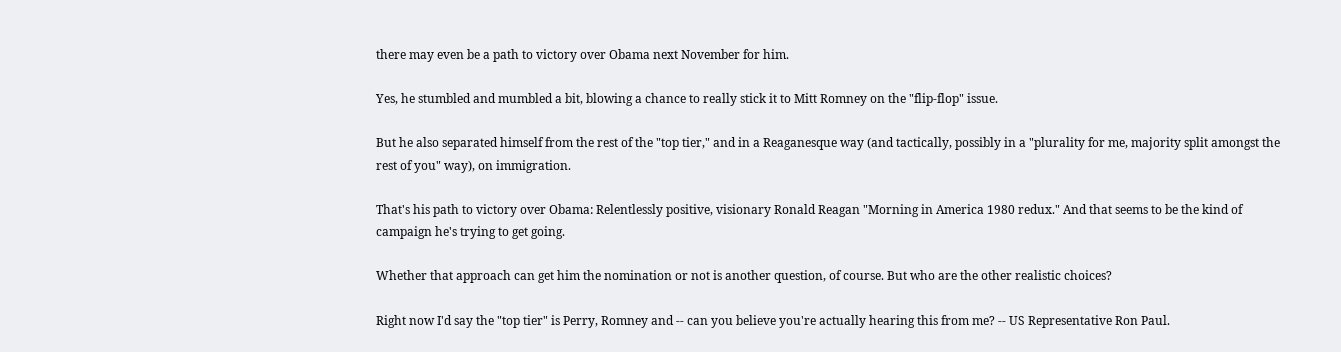there may even be a path to victory over Obama next November for him.

Yes, he stumbled and mumbled a bit, blowing a chance to really stick it to Mitt Romney on the "flip-flop" issue.

But he also separated himself from the rest of the "top tier," and in a Reaganesque way (and tactically, possibly in a "plurality for me, majority split amongst the rest of you" way), on immigration.

That's his path to victory over Obama: Relentlessly positive, visionary Ronald Reagan "Morning in America 1980 redux." And that seems to be the kind of campaign he's trying to get going.

Whether that approach can get him the nomination or not is another question, of course. But who are the other realistic choices?

Right now I'd say the "top tier" is Perry, Romney and -- can you believe you're actually hearing this from me? -- US Representative Ron Paul.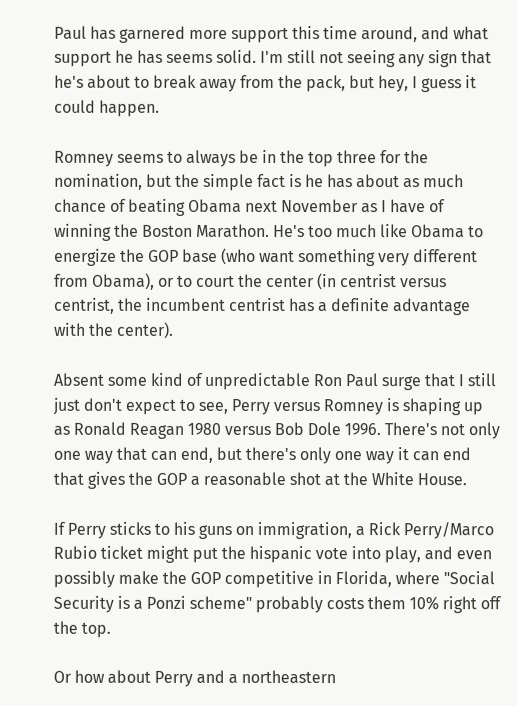Paul has garnered more support this time around, and what support he has seems solid. I'm still not seeing any sign that he's about to break away from the pack, but hey, I guess it could happen.

Romney seems to always be in the top three for the nomination, but the simple fact is he has about as much chance of beating Obama next November as I have of winning the Boston Marathon. He's too much like Obama to energize the GOP base (who want something very different from Obama), or to court the center (in centrist versus centrist, the incumbent centrist has a definite advantage with the center).

Absent some kind of unpredictable Ron Paul surge that I still just don't expect to see, Perry versus Romney is shaping up as Ronald Reagan 1980 versus Bob Dole 1996. There's not only one way that can end, but there's only one way it can end that gives the GOP a reasonable shot at the White House.

If Perry sticks to his guns on immigration, a Rick Perry/Marco Rubio ticket might put the hispanic vote into play, and even possibly make the GOP competitive in Florida, where "Social Security is a Ponzi scheme" probably costs them 10% right off the top.

Or how about Perry and a northeastern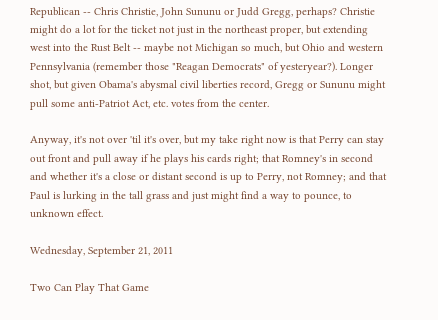Republican -- Chris Christie, John Sununu or Judd Gregg, perhaps? Christie might do a lot for the ticket not just in the northeast proper, but extending west into the Rust Belt -- maybe not Michigan so much, but Ohio and western Pennsylvania (remember those "Reagan Democrats" of yesteryear?). Longer shot, but given Obama's abysmal civil liberties record, Gregg or Sununu might pull some anti-Patriot Act, etc. votes from the center.

Anyway, it's not over 'til it's over, but my take right now is that Perry can stay out front and pull away if he plays his cards right; that Romney's in second and whether it's a close or distant second is up to Perry, not Romney; and that Paul is lurking in the tall grass and just might find a way to pounce, to unknown effect.

Wednesday, September 21, 2011

Two Can Play That Game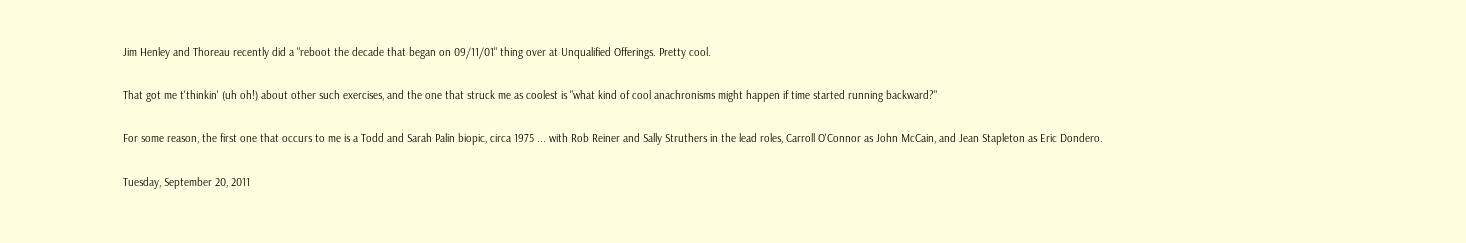Jim Henley and Thoreau recently did a "reboot the decade that began on 09/11/01" thing over at Unqualified Offerings. Pretty cool.

That got me t'thinkin' (uh oh!) about other such exercises, and the one that struck me as coolest is "what kind of cool anachronisms might happen if time started running backward?"

For some reason, the first one that occurs to me is a Todd and Sarah Palin biopic, circa 1975 ... with Rob Reiner and Sally Struthers in the lead roles, Carroll O'Connor as John McCain, and Jean Stapleton as Eric Dondero.

Tuesday, September 20, 2011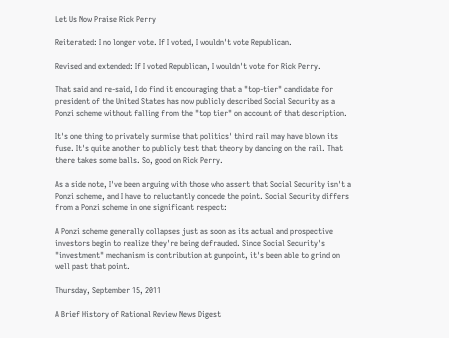Let Us Now Praise Rick Perry

Reiterated: I no longer vote. If I voted, I wouldn't vote Republican.

Revised and extended: If I voted Republican, I wouldn't vote for Rick Perry.

That said and re-said, I do find it encouraging that a "top-tier" candidate for president of the United States has now publicly described Social Security as a Ponzi scheme without falling from the "top tier" on account of that description.

It's one thing to privately surmise that politics' third rail may have blown its fuse. It's quite another to publicly test that theory by dancing on the rail. That there takes some balls. So, good on Rick Perry.

As a side note, I've been arguing with those who assert that Social Security isn't a Ponzi scheme, and I have to reluctantly concede the point. Social Security differs from a Ponzi scheme in one significant respect:

A Ponzi scheme generally collapses just as soon as its actual and prospective investors begin to realize they're being defrauded. Since Social Security's "investment" mechanism is contribution at gunpoint, it's been able to grind on well past that point.

Thursday, September 15, 2011

A Brief History of Rational Review News Digest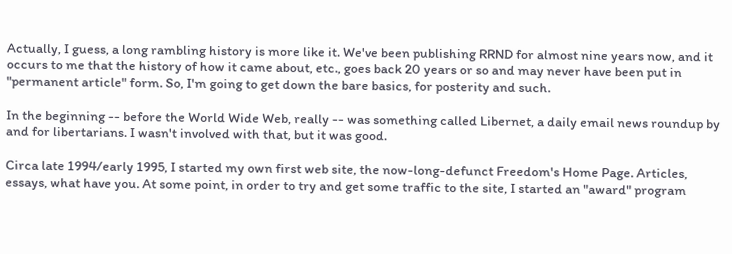Actually, I guess, a long rambling history is more like it. We've been publishing RRND for almost nine years now, and it occurs to me that the history of how it came about, etc., goes back 20 years or so and may never have been put in "permanent article" form. So, I'm going to get down the bare basics, for posterity and such.

In the beginning -- before the World Wide Web, really -- was something called Libernet, a daily email news roundup by and for libertarians. I wasn't involved with that, but it was good.

Circa late 1994/early 1995, I started my own first web site, the now-long-defunct Freedom's Home Page. Articles, essays, what have you. At some point, in order to try and get some traffic to the site, I started an "award" program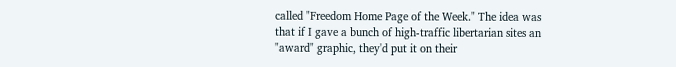called "Freedom Home Page of the Week." The idea was that if I gave a bunch of high-traffic libertarian sites an "award" graphic, they'd put it on their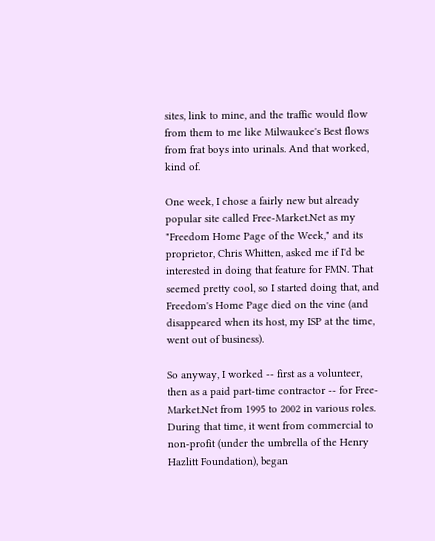sites, link to mine, and the traffic would flow from them to me like Milwaukee's Best flows from frat boys into urinals. And that worked, kind of.

One week, I chose a fairly new but already popular site called Free-Market.Net as my "Freedom Home Page of the Week," and its proprietor, Chris Whitten, asked me if I'd be interested in doing that feature for FMN. That seemed pretty cool, so I started doing that, and Freedom's Home Page died on the vine (and disappeared when its host, my ISP at the time, went out of business).

So anyway, I worked -- first as a volunteer, then as a paid part-time contractor -- for Free-Market.Net from 1995 to 2002 in various roles. During that time, it went from commercial to non-profit (under the umbrella of the Henry Hazlitt Foundation), began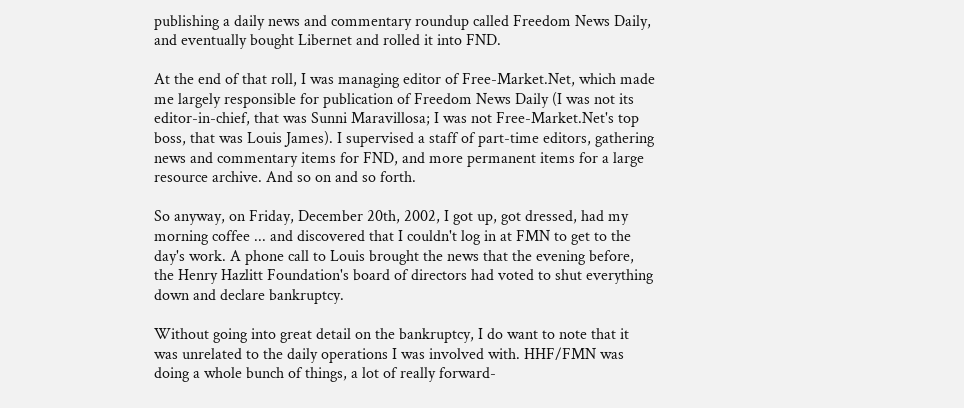publishing a daily news and commentary roundup called Freedom News Daily, and eventually bought Libernet and rolled it into FND.

At the end of that roll, I was managing editor of Free-Market.Net, which made me largely responsible for publication of Freedom News Daily (I was not its editor-in-chief, that was Sunni Maravillosa; I was not Free-Market.Net's top boss, that was Louis James). I supervised a staff of part-time editors, gathering news and commentary items for FND, and more permanent items for a large resource archive. And so on and so forth.

So anyway, on Friday, December 20th, 2002, I got up, got dressed, had my morning coffee ... and discovered that I couldn't log in at FMN to get to the day's work. A phone call to Louis brought the news that the evening before, the Henry Hazlitt Foundation's board of directors had voted to shut everything down and declare bankruptcy.

Without going into great detail on the bankruptcy, I do want to note that it was unrelated to the daily operations I was involved with. HHF/FMN was doing a whole bunch of things, a lot of really forward-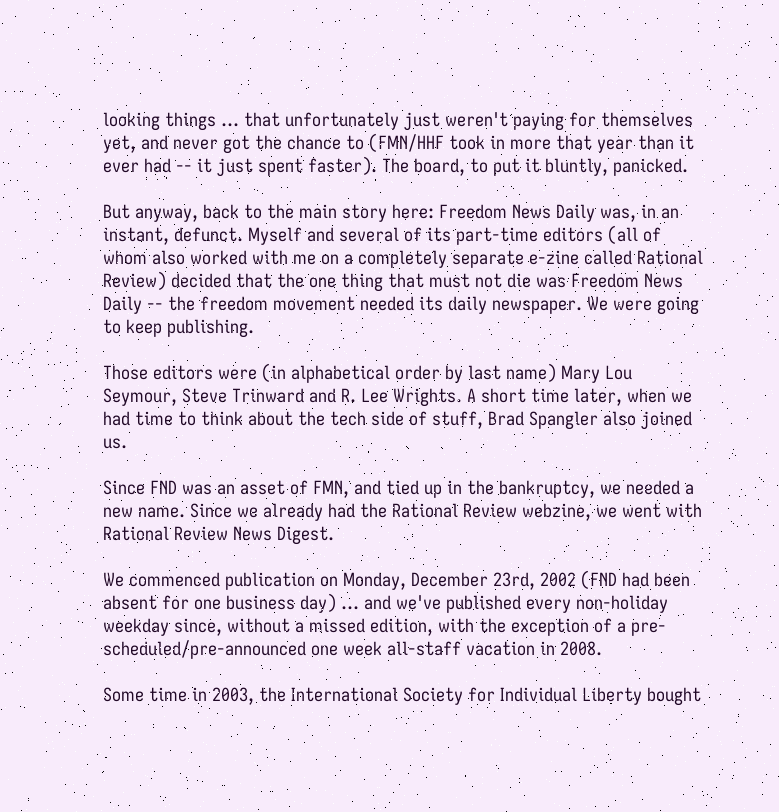looking things ... that unfortunately just weren't paying for themselves yet, and never got the chance to (FMN/HHF took in more that year than it ever had -- it just spent faster). The board, to put it bluntly, panicked.

But anyway, back to the main story here: Freedom News Daily was, in an instant, defunct. Myself and several of its part-time editors (all of whom also worked with me on a completely separate e-zine called Rational Review) decided that the one thing that must not die was Freedom News Daily -- the freedom movement needed its daily newspaper. We were going to keep publishing.

Those editors were (in alphabetical order by last name) Mary Lou Seymour, Steve Trinward and R. Lee Wrights. A short time later, when we had time to think about the tech side of stuff, Brad Spangler also joined us.

Since FND was an asset of FMN, and tied up in the bankruptcy, we needed a new name. Since we already had the Rational Review webzine, we went with Rational Review News Digest.

We commenced publication on Monday, December 23rd, 2002 (FND had been absent for one business day) ... and we've published every non-holiday weekday since, without a missed edition, with the exception of a pre-scheduled/pre-announced one week all-staff vacation in 2008.

Some time in 2003, the International Society for Individual Liberty bought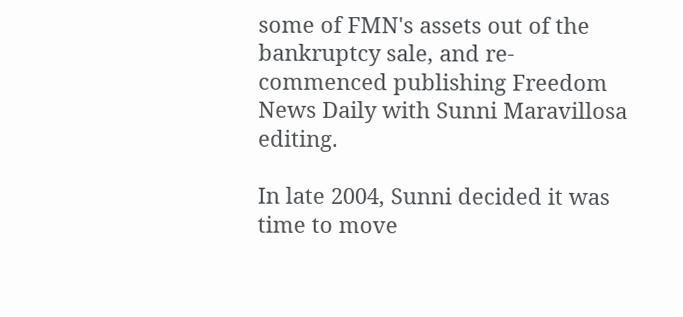some of FMN's assets out of the bankruptcy sale, and re-commenced publishing Freedom News Daily with Sunni Maravillosa editing.

In late 2004, Sunni decided it was time to move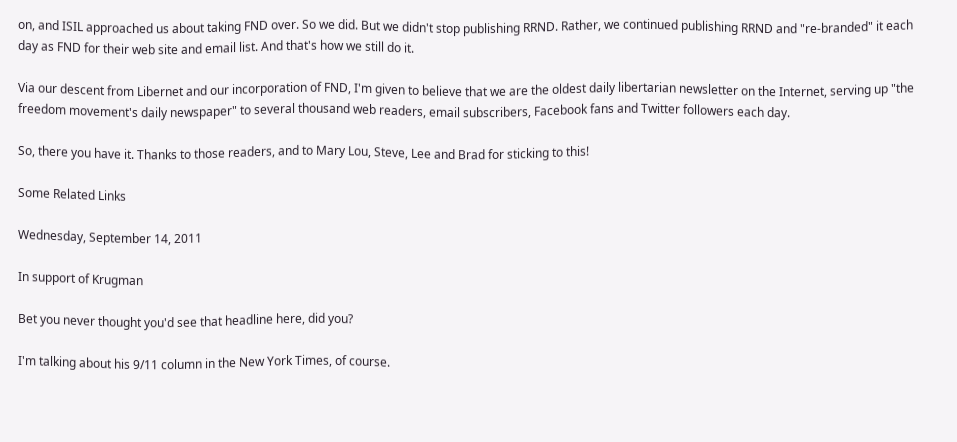on, and ISIL approached us about taking FND over. So we did. But we didn't stop publishing RRND. Rather, we continued publishing RRND and "re-branded" it each day as FND for their web site and email list. And that's how we still do it.

Via our descent from Libernet and our incorporation of FND, I'm given to believe that we are the oldest daily libertarian newsletter on the Internet, serving up "the freedom movement's daily newspaper" to several thousand web readers, email subscribers, Facebook fans and Twitter followers each day.

So, there you have it. Thanks to those readers, and to Mary Lou, Steve, Lee and Brad for sticking to this!

Some Related Links

Wednesday, September 14, 2011

In support of Krugman

Bet you never thought you'd see that headline here, did you?

I'm talking about his 9/11 column in the New York Times, of course.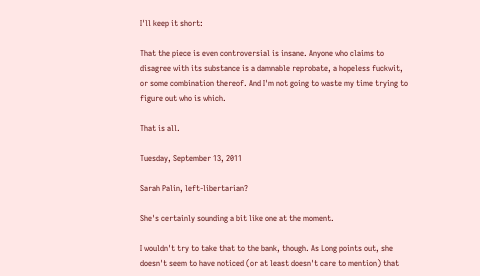I'll keep it short:

That the piece is even controversial is insane. Anyone who claims to disagree with its substance is a damnable reprobate, a hopeless fuckwit, or some combination thereof. And I'm not going to waste my time trying to figure out who is which.

That is all.

Tuesday, September 13, 2011

Sarah Palin, left-libertarian?

She's certainly sounding a bit like one at the moment.

I wouldn't try to take that to the bank, though. As Long points out, she doesn't seem to have noticed (or at least doesn't care to mention) that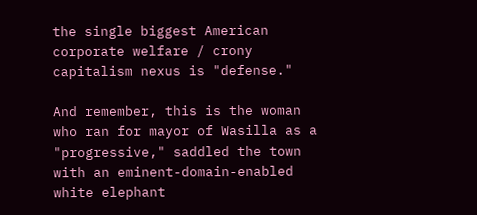the single biggest American corporate welfare / crony capitalism nexus is "defense."

And remember, this is the woman who ran for mayor of Wasilla as a "progressive," saddled the town with an eminent-domain-enabled white elephant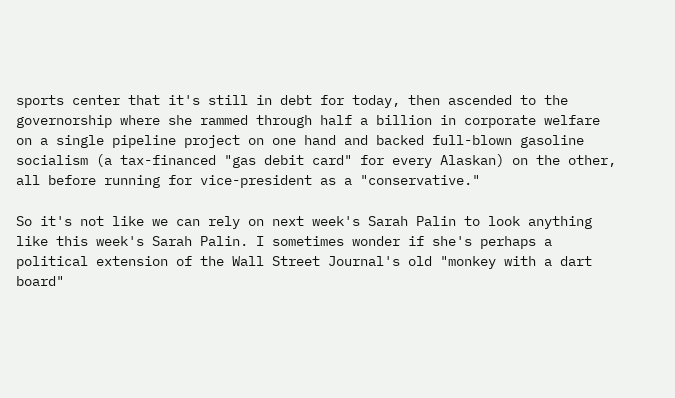sports center that it's still in debt for today, then ascended to the governorship where she rammed through half a billion in corporate welfare on a single pipeline project on one hand and backed full-blown gasoline socialism (a tax-financed "gas debit card" for every Alaskan) on the other, all before running for vice-president as a "conservative."

So it's not like we can rely on next week's Sarah Palin to look anything like this week's Sarah Palin. I sometimes wonder if she's perhaps a political extension of the Wall Street Journal's old "monkey with a dart board"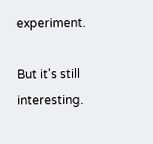experiment.

But it's still interesting.